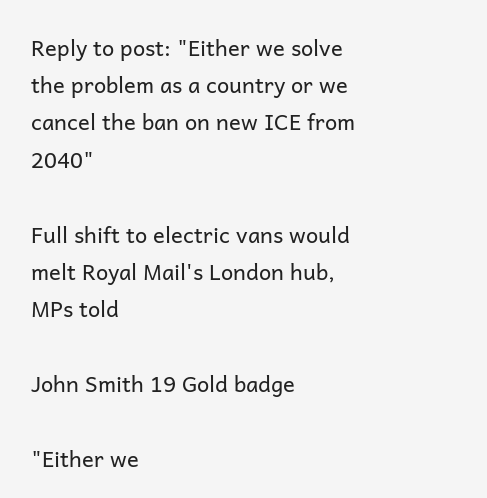Reply to post: "Either we solve the problem as a country or we cancel the ban on new ICE from 2040"

Full shift to electric vans would melt Royal Mail's London hub, MPs told

John Smith 19 Gold badge

"Either we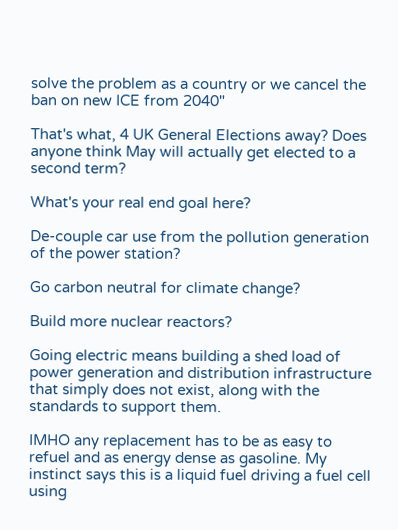solve the problem as a country or we cancel the ban on new ICE from 2040"

That's what, 4 UK General Elections away? Does anyone think May will actually get elected to a second term?

What's your real end goal here?

De-couple car use from the pollution generation of the power station?

Go carbon neutral for climate change?

Build more nuclear reactors?

Going electric means building a shed load of power generation and distribution infrastructure that simply does not exist, along with the standards to support them.

IMHO any replacement has to be as easy to refuel and as energy dense as gasoline. My instinct says this is a liquid fuel driving a fuel cell using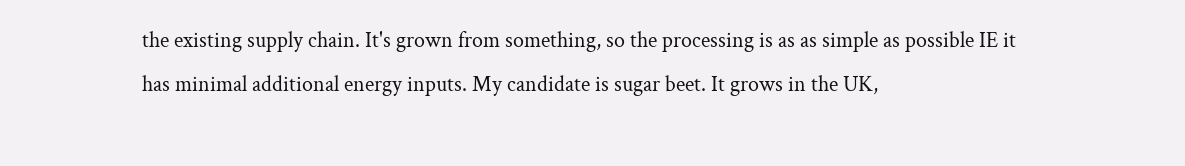the existing supply chain. It's grown from something, so the processing is as as simple as possible IE it has minimal additional energy inputs. My candidate is sugar beet. It grows in the UK,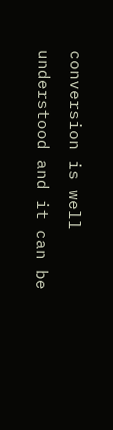conversion is well understood and it can be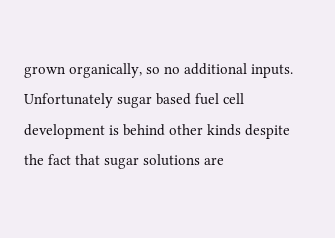grown organically, so no additional inputs. Unfortunately sugar based fuel cell development is behind other kinds despite the fact that sugar solutions are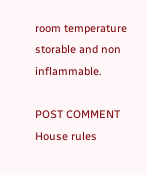room temperature storable and non inflammable.

POST COMMENT House rules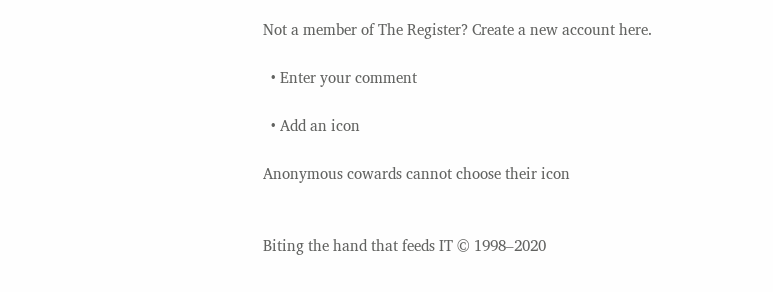Not a member of The Register? Create a new account here.

  • Enter your comment

  • Add an icon

Anonymous cowards cannot choose their icon


Biting the hand that feeds IT © 1998–2020